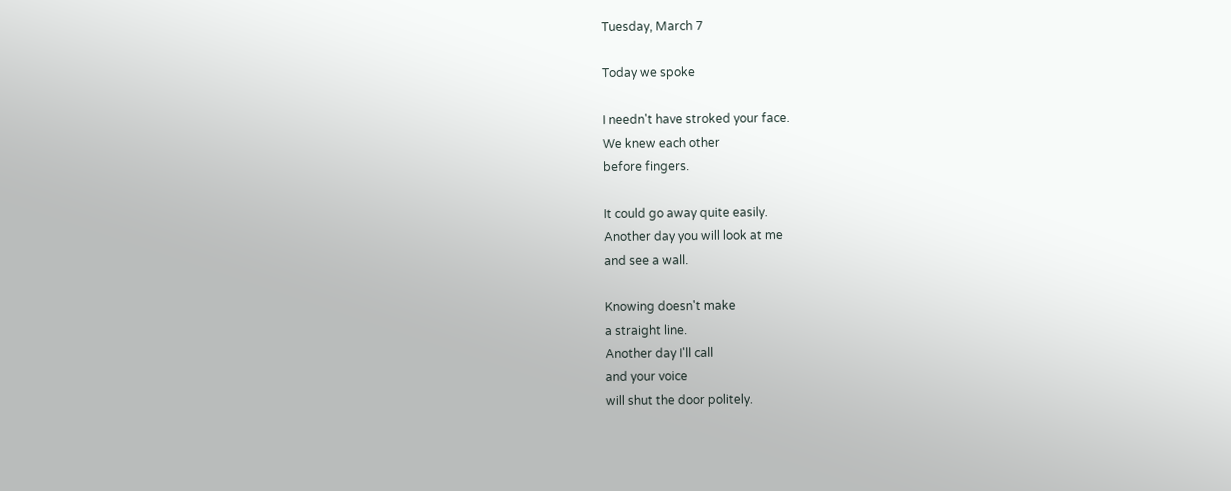Tuesday, March 7

Today we spoke

I needn't have stroked your face.
We knew each other
before fingers.

It could go away quite easily.
Another day you will look at me
and see a wall.

Knowing doesn't make
a straight line.
Another day I'll call
and your voice
will shut the door politely.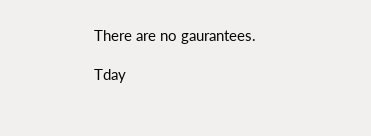There are no gaurantees.

Tday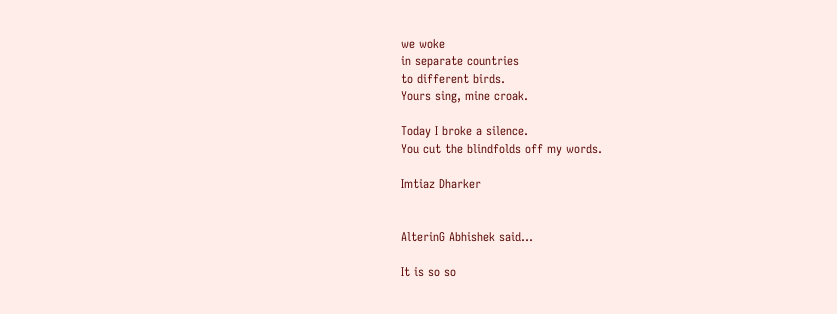we woke
in separate countries
to different birds.
Yours sing, mine croak.

Today I broke a silence.
You cut the blindfolds off my words.

Imtiaz Dharker


AlterinG Abhishek said...

It is so so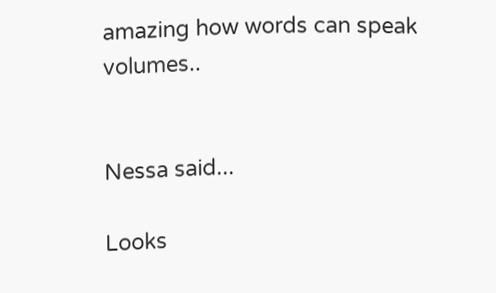amazing how words can speak volumes..


Nessa said...

Looks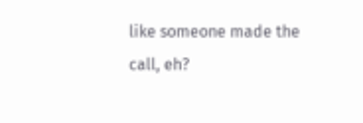like someone made the call, eh?